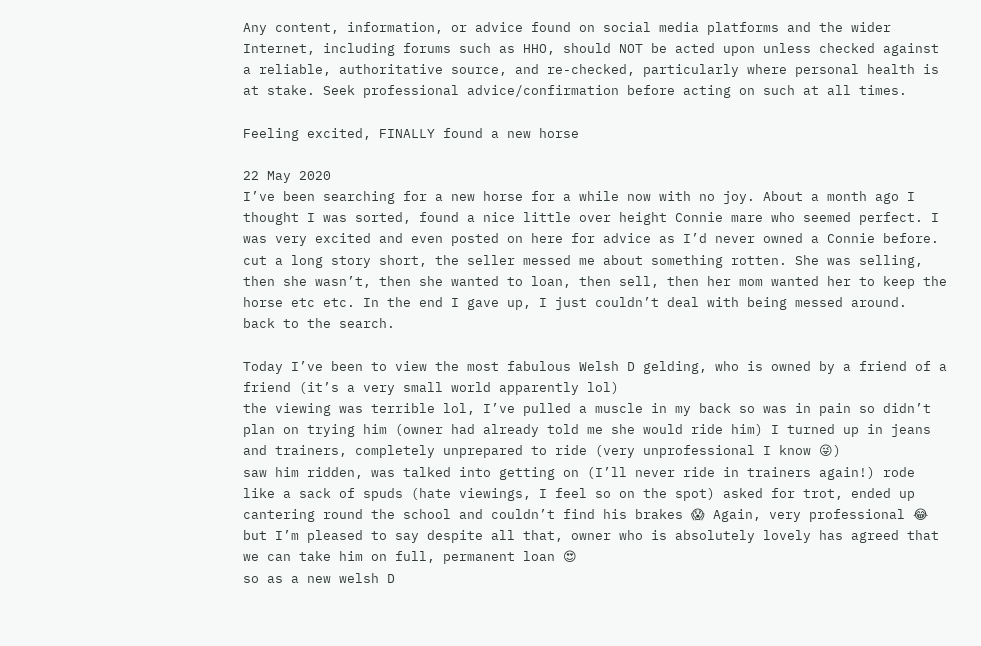Any content, information, or advice found on social media platforms and the wider Internet, including forums such as HHO, should NOT be acted upon unless checked against a reliable, authoritative source, and re-checked, particularly where personal health is at stake. Seek professional advice/confirmation before acting on such at all times.

Feeling excited, FINALLY found a new horse

22 May 2020
I’ve been searching for a new horse for a while now with no joy. About a month ago I thought I was sorted, found a nice little over height Connie mare who seemed perfect. I was very excited and even posted on here for advice as I’d never owned a Connie before.
cut a long story short, the seller messed me about something rotten. She was selling, then she wasn’t, then she wanted to loan, then sell, then her mom wanted her to keep the horse etc etc. In the end I gave up, I just couldn’t deal with being messed around.
back to the search.

Today I’ve been to view the most fabulous Welsh D gelding, who is owned by a friend of a friend (it’s a very small world apparently lol)
the viewing was terrible lol, I’ve pulled a muscle in my back so was in pain so didn’t plan on trying him (owner had already told me she would ride him) I turned up in jeans and trainers, completely unprepared to ride (very unprofessional I know 😜)
saw him ridden, was talked into getting on (I’ll never ride in trainers again!) rode like a sack of spuds (hate viewings, I feel so on the spot) asked for trot, ended up cantering round the school and couldn’t find his brakes 😱 Again, very professional 😂
but I’m pleased to say despite all that, owner who is absolutely lovely has agreed that we can take him on full, permanent loan 😍
so as a new welsh D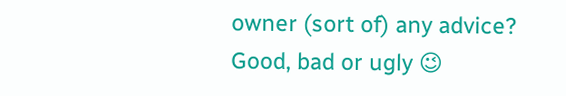owner (sort of) any advice? Good, bad or ugly 😉